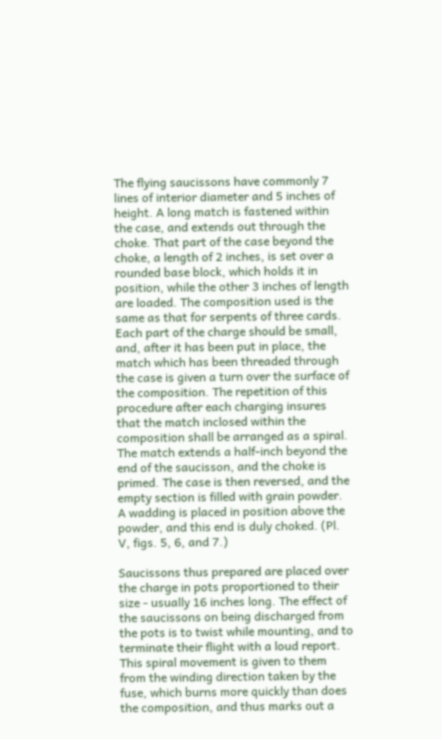The flying saucissons have commonly 7 lines of interior diameter and 5 inches of height. A long match is fastened within the case, and extends out through the choke. That part of the case beyond the choke, a length of 2 inches, is set over a rounded base block, which holds it in position, while the other 3 inches of length are loaded. The composition used is the same as that for serpents of three cards. Each part of the charge should be small, and, after it has been put in place, the match which has been threaded through the case is given a turn over the surface of the composition. The repetition of this procedure after each charging insures that the match inclosed within the composition shall be arranged as a spiral. The match extends a half-inch beyond the end of the saucisson, and the choke is primed. The case is then reversed, and the empty section is filled with grain powder. A wadding is placed in position above the powder, and this end is duly choked. (Pl. V, figs. 5, 6, and 7.)

Saucissons thus prepared are placed over the charge in pots proportioned to their size - usually 16 inches long. The effect of the saucissons on being discharged from the pots is to twist while mounting, and to terminate their flight with a loud report. This spiral movement is given to them from the winding direction taken by the fuse, which burns more quickly than does the composition, and thus marks out a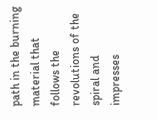path in the burning material that follows the revolutions of the spiral and impresses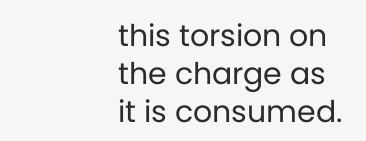this torsion on the charge as it is consumed.